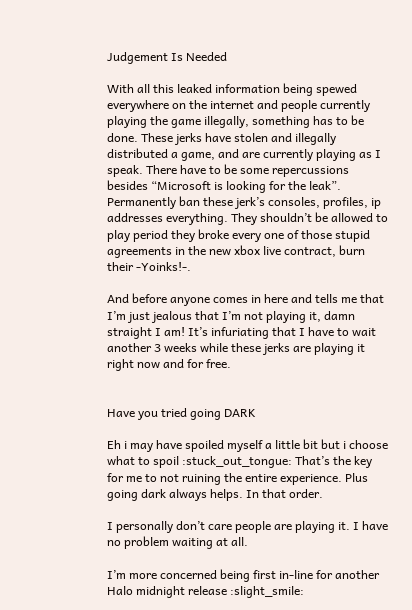Judgement Is Needed

With all this leaked information being spewed everywhere on the internet and people currently playing the game illegally, something has to be done. These jerks have stolen and illegally distributed a game, and are currently playing as I speak. There have to be some repercussions besides “Microsoft is looking for the leak”. Permanently ban these jerk’s consoles, profiles, ip addresses everything. They shouldn’t be allowed to play period they broke every one of those stupid agreements in the new xbox live contract, burn their -Yoinks!-.

And before anyone comes in here and tells me that I’m just jealous that I’m not playing it, damn straight I am! It’s infuriating that I have to wait another 3 weeks while these jerks are playing it right now and for free.


Have you tried going DARK

Eh i may have spoiled myself a little bit but i choose what to spoil :stuck_out_tongue: That’s the key for me to not ruining the entire experience. Plus going dark always helps. In that order.

I personally don’t care people are playing it. I have no problem waiting at all.

I’m more concerned being first in-line for another Halo midnight release :slight_smile: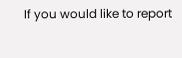If you would like to report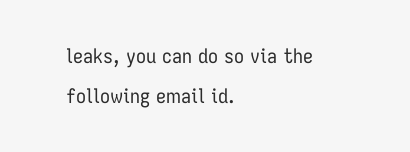leaks, you can do so via the following email id.